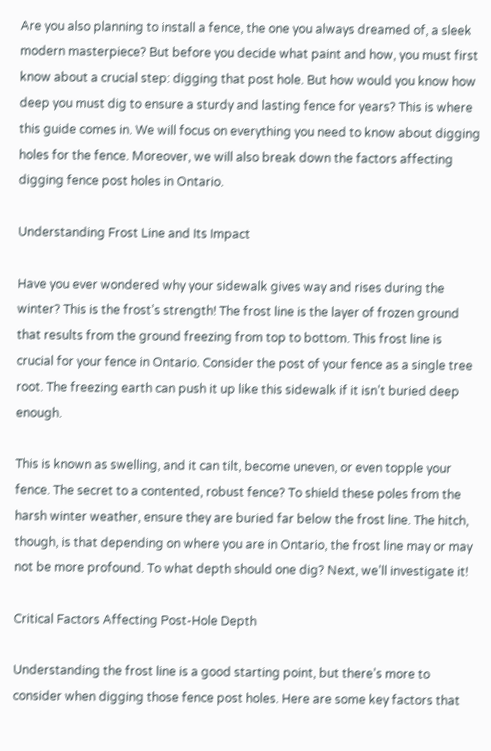Are you also planning to install a fence, the one you always dreamed of, a sleek modern masterpiece? But before you decide what paint and how, you must first know about a crucial step: digging that post hole. But how would you know how deep you must dig to ensure a sturdy and lasting fence for years? This is where this guide comes in. We will focus on everything you need to know about digging holes for the fence. Moreover, we will also break down the factors affecting digging fence post holes in Ontario.

Understanding Frost Line and Its Impact

Have you ever wondered why your sidewalk gives way and rises during the winter? This is the frost’s strength! The frost line is the layer of frozen ground that results from the ground freezing from top to bottom. This frost line is crucial for your fence in Ontario. Consider the post of your fence as a single tree root. The freezing earth can push it up like this sidewalk if it isn’t buried deep enough.

This is known as swelling, and it can tilt, become uneven, or even topple your fence. The secret to a contented, robust fence? To shield these poles from the harsh winter weather, ensure they are buried far below the frost line. The hitch, though, is that depending on where you are in Ontario, the frost line may or may not be more profound. To what depth should one dig? Next, we’ll investigate it!

Critical Factors Affecting Post-Hole Depth

Understanding the frost line is a good starting point, but there’s more to consider when digging those fence post holes. Here are some key factors that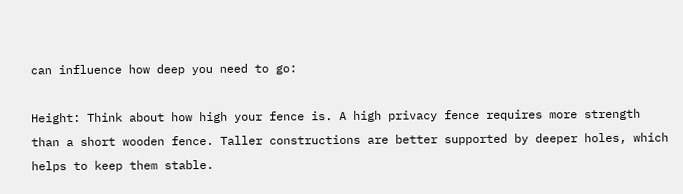can influence how deep you need to go:

Height: Think about how high your fence is. A high privacy fence requires more strength than a short wooden fence. Taller constructions are better supported by deeper holes, which helps to keep them stable.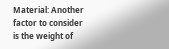Material: Another factor to consider is the weight of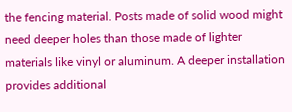the fencing material. Posts made of solid wood might need deeper holes than those made of lighter materials like vinyl or aluminum. A deeper installation provides additional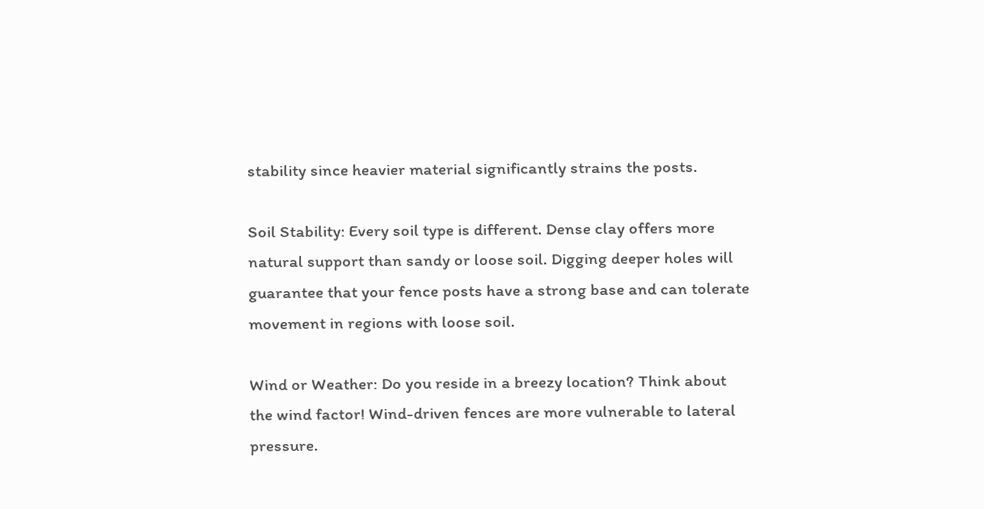stability since heavier material significantly strains the posts.

Soil Stability: Every soil type is different. Dense clay offers more natural support than sandy or loose soil. Digging deeper holes will guarantee that your fence posts have a strong base and can tolerate movement in regions with loose soil.

Wind or Weather: Do you reside in a breezy location? Think about the wind factor! Wind-driven fences are more vulnerable to lateral pressure.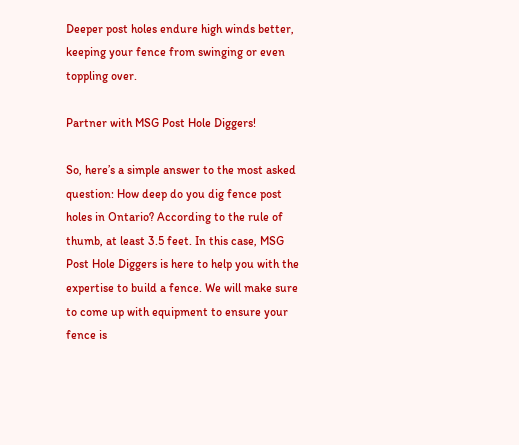Deeper post holes endure high winds better, keeping your fence from swinging or even toppling over.

Partner with MSG Post Hole Diggers!

So, here’s a simple answer to the most asked question: How deep do you dig fence post holes in Ontario? According to the rule of thumb, at least 3.5 feet. In this case, MSG Post Hole Diggers is here to help you with the expertise to build a fence. We will make sure to come up with equipment to ensure your fence is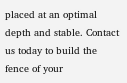placed at an optimal depth and stable. Contact us today to build the fence of your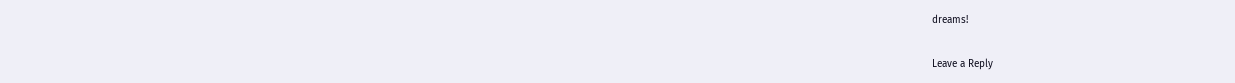dreams!

Leave a Reply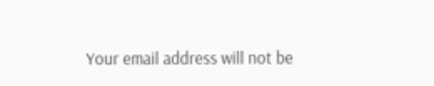Your email address will not be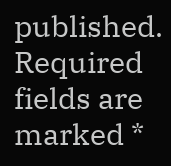published. Required fields are marked *